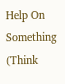Help On Something (Think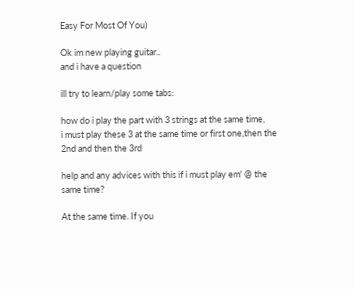Easy For Most Of You)

Ok im new playing guitar..
and i have a question

ill try to learn/play some tabs:

how do i play the part with 3 strings at the same time,
i must play these 3 at the same time or first one,then the 2nd and then the 3rd

help and any advices with this if i must play em' @ the same time?

At the same time. If you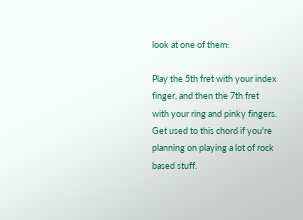look at one of them:

Play the 5th fret with your index finger, and then the 7th fret with your ring and pinky fingers. Get used to this chord if you're planning on playing a lot of rock based stuff.